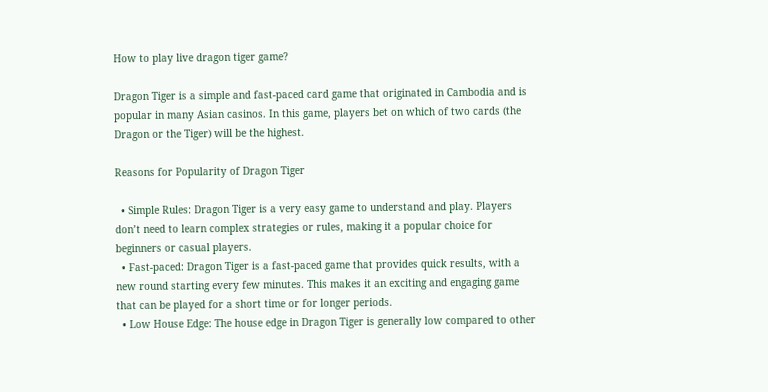How to play live dragon tiger game?

Dragon Tiger is a simple and fast-paced card game that originated in Cambodia and is popular in many Asian casinos. In this game, players bet on which of two cards (the Dragon or the Tiger) will be the highest.

Reasons for Popularity of Dragon Tiger

  • Simple Rules: Dragon Tiger is a very easy game to understand and play. Players don’t need to learn complex strategies or rules, making it a popular choice for beginners or casual players.
  • Fast-paced: Dragon Tiger is a fast-paced game that provides quick results, with a new round starting every few minutes. This makes it an exciting and engaging game that can be played for a short time or for longer periods.
  • Low House Edge: The house edge in Dragon Tiger is generally low compared to other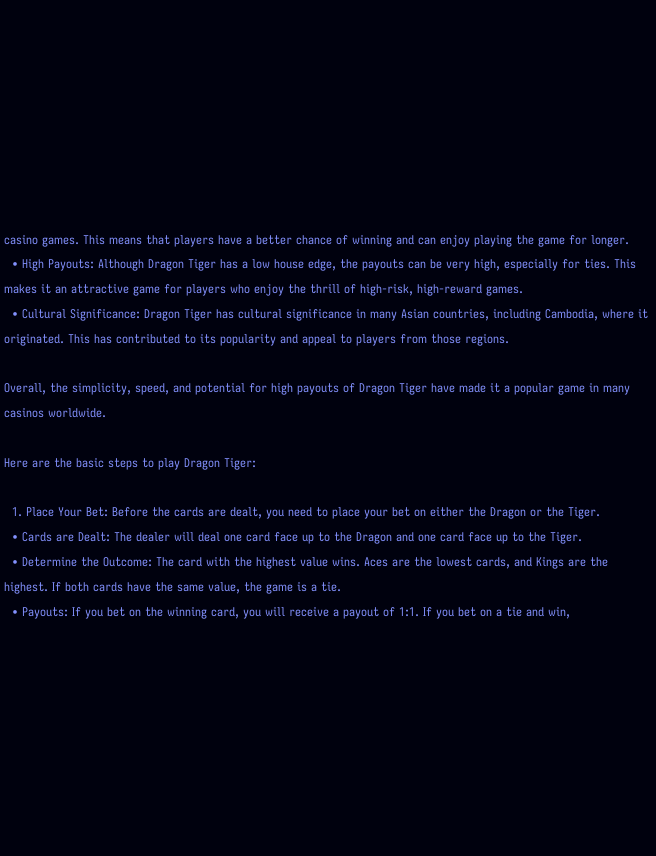casino games. This means that players have a better chance of winning and can enjoy playing the game for longer.
  • High Payouts: Although Dragon Tiger has a low house edge, the payouts can be very high, especially for ties. This makes it an attractive game for players who enjoy the thrill of high-risk, high-reward games.
  • Cultural Significance: Dragon Tiger has cultural significance in many Asian countries, including Cambodia, where it originated. This has contributed to its popularity and appeal to players from those regions.

Overall, the simplicity, speed, and potential for high payouts of Dragon Tiger have made it a popular game in many casinos worldwide.

Here are the basic steps to play Dragon Tiger:

  1. Place Your Bet: Before the cards are dealt, you need to place your bet on either the Dragon or the Tiger.
  • Cards are Dealt: The dealer will deal one card face up to the Dragon and one card face up to the Tiger.
  • Determine the Outcome: The card with the highest value wins. Aces are the lowest cards, and Kings are the highest. If both cards have the same value, the game is a tie.
  • Payouts: If you bet on the winning card, you will receive a payout of 1:1. If you bet on a tie and win,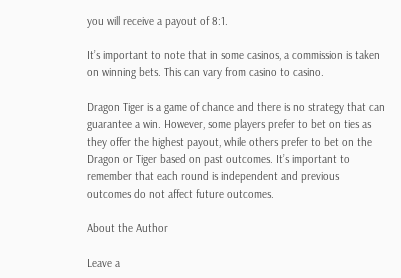you will receive a payout of 8:1.

It’s important to note that in some casinos, a commission is taken on winning bets. This can vary from casino to casino.

Dragon Tiger is a game of chance and there is no strategy that can guarantee a win. However, some players prefer to bet on ties as they offer the highest payout, while others prefer to bet on the Dragon or Tiger based on past outcomes. It’s important to remember that each round is independent and previous outcomes do not affect future outcomes.

About the Author

Leave a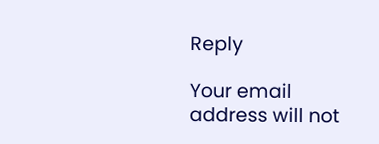Reply

Your email address will not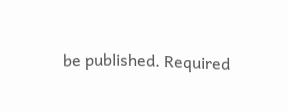be published. Required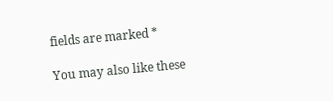fields are marked *

You may also like these